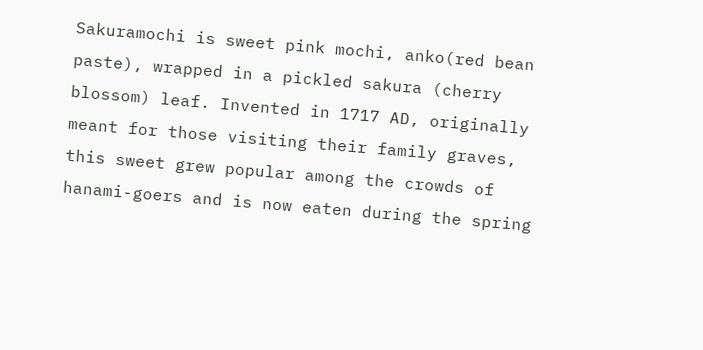Sakuramochi is sweet pink mochi, anko(red bean paste), wrapped in a pickled sakura (cherry blossom) leaf. Invented in 1717 AD, originally meant for those visiting their family graves, this sweet grew popular among the crowds of hanami-goers and is now eaten during the spring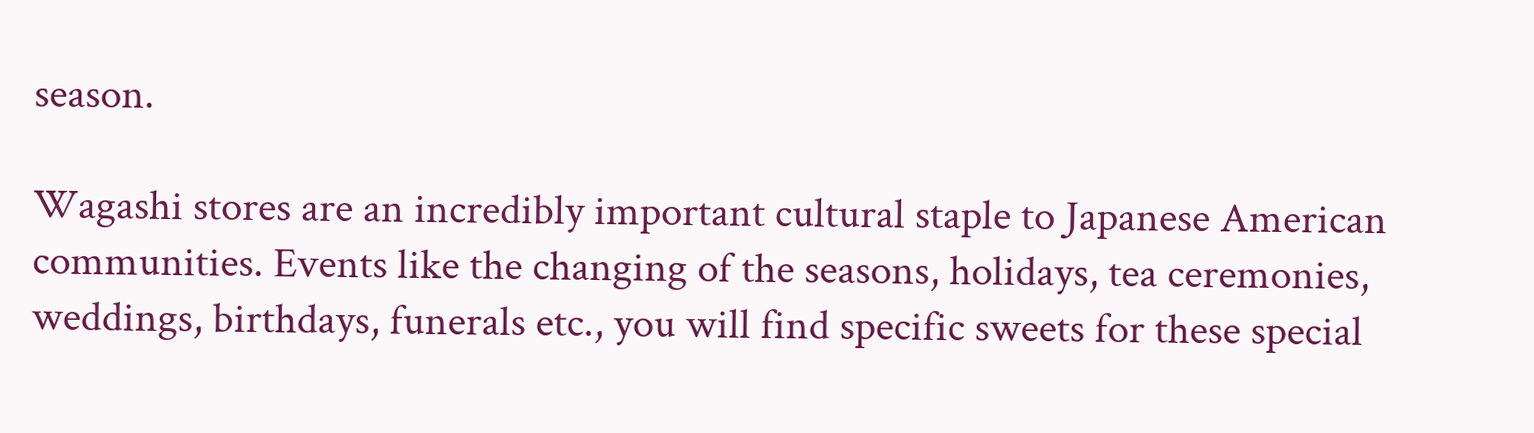season.

Wagashi stores are an incredibly important cultural staple to Japanese American communities. Events like the changing of the seasons, holidays, tea ceremonies, weddings, birthdays, funerals etc., you will find specific sweets for these special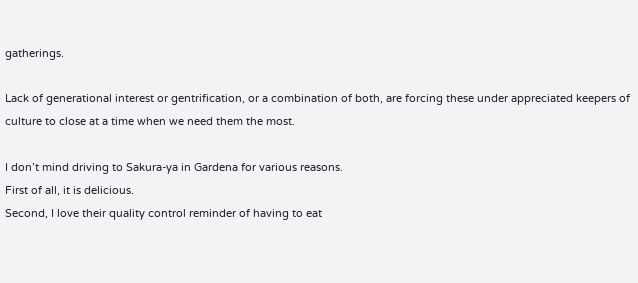gatherings.

Lack of generational interest or gentrification, or a combination of both, are forcing these under appreciated keepers of culture to close at a time when we need them the most.

I don’t mind driving to Sakura-ya in Gardena for various reasons.
First of all, it is delicious.
Second, I love their quality control reminder of having to eat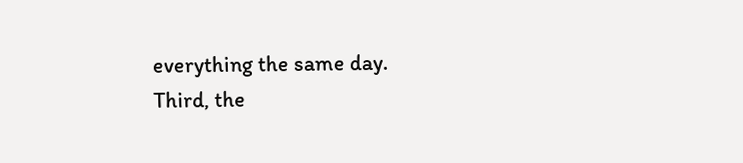everything the same day.
Third, the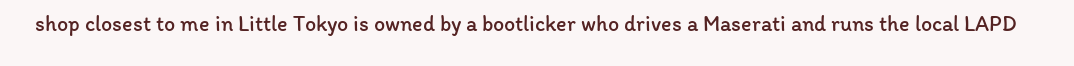shop closest to me in Little Tokyo is owned by a bootlicker who drives a Maserati and runs the local LAPD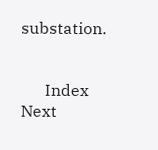substation.


      Index    Next